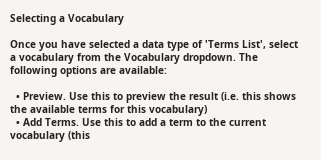Selecting a Vocabulary

Once you have selected a data type of 'Terms List', select a vocabulary from the Vocabulary dropdown. The following options are available:

  • Preview. Use this to preview the result (i.e. this shows the available terms for this vocabulary)
  • Add Terms. Use this to add a term to the current vocabulary (this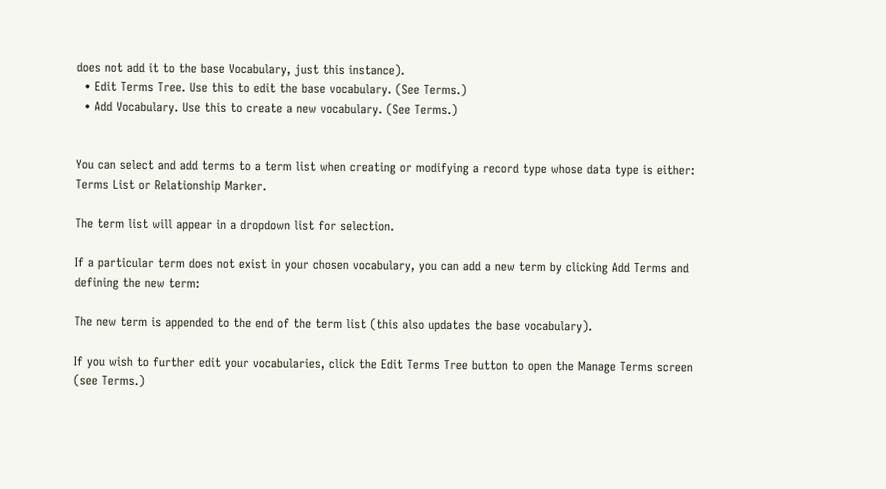does not add it to the base Vocabulary, just this instance).
  • Edit Terms Tree. Use this to edit the base vocabulary. (See Terms.)
  • Add Vocabulary. Use this to create a new vocabulary. (See Terms.)


You can select and add terms to a term list when creating or modifying a record type whose data type is either: Terms List or Relationship Marker.

The term list will appear in a dropdown list for selection.

If a particular term does not exist in your chosen vocabulary, you can add a new term by clicking Add Terms and defining the new term:

The new term is appended to the end of the term list (this also updates the base vocabulary).

If you wish to further edit your vocabularies, click the Edit Terms Tree button to open the Manage Terms screen (see Terms.)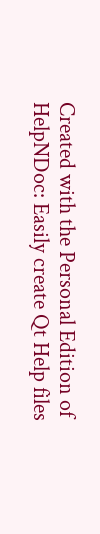Created with the Personal Edition of HelpNDoc: Easily create Qt Help files